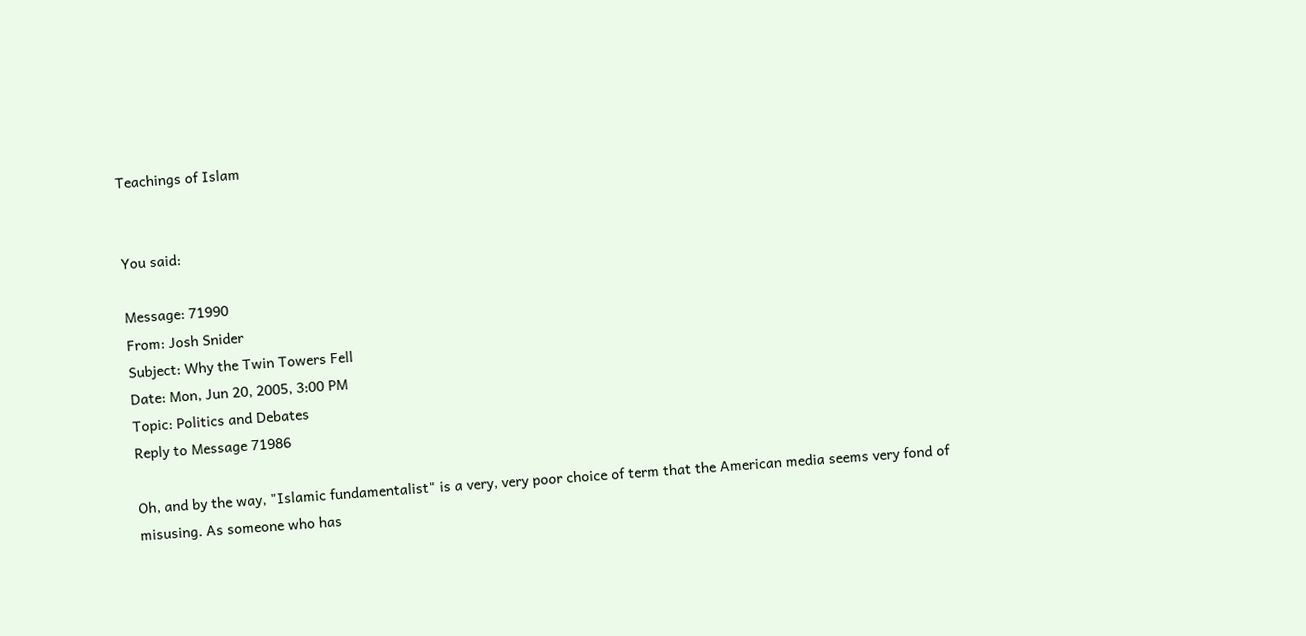Teachings of Islam


You said:

Message: 71990
From: Josh Snider
Subject: Why the Twin Towers Fell
Date: Mon, Jun 20, 2005, 3:00 PM
Topic: Politics and Debates
Reply to Message 71986

Oh, and by the way, "Islamic fundamentalist" is a very, very poor choice of term that the American media seems very fond of misusing. As someone who has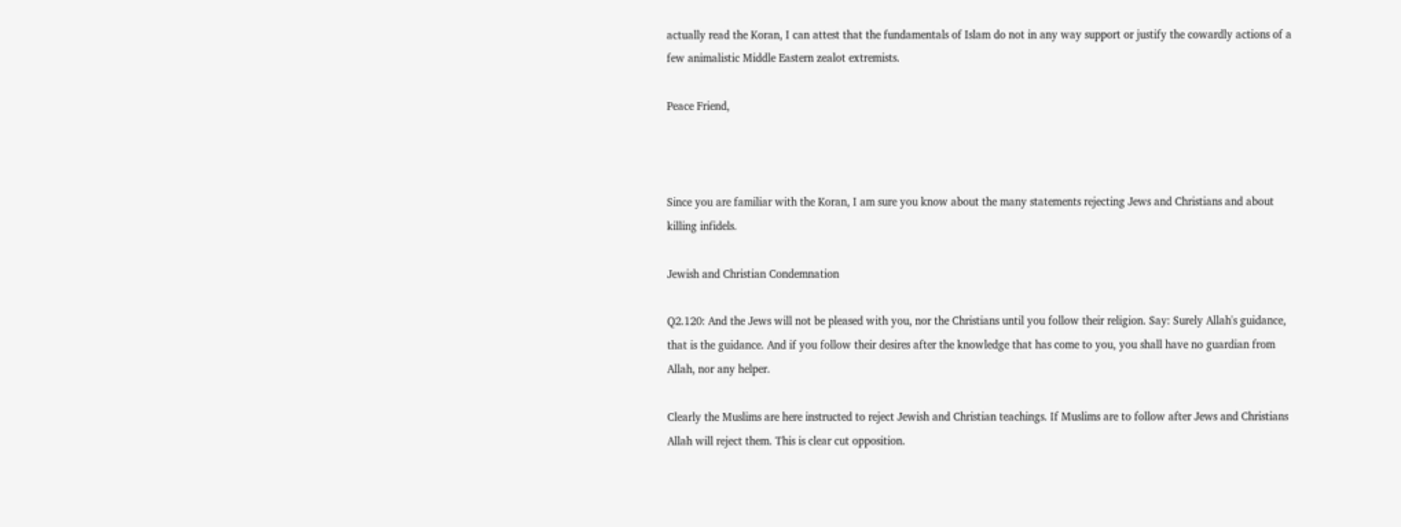actually read the Koran, I can attest that the fundamentals of Islam do not in any way support or justify the cowardly actions of a few animalistic Middle Eastern zealot extremists.

Peace Friend,



Since you are familiar with the Koran, I am sure you know about the many statements rejecting Jews and Christians and about killing infidels.

Jewish and Christian Condemnation

Q2.120: And the Jews will not be pleased with you, nor the Christians until you follow their religion. Say: Surely Allah's guidance, that is the guidance. And if you follow their desires after the knowledge that has come to you, you shall have no guardian from Allah, nor any helper.

Clearly the Muslims are here instructed to reject Jewish and Christian teachings. If Muslims are to follow after Jews and Christians Allah will reject them. This is clear cut opposition.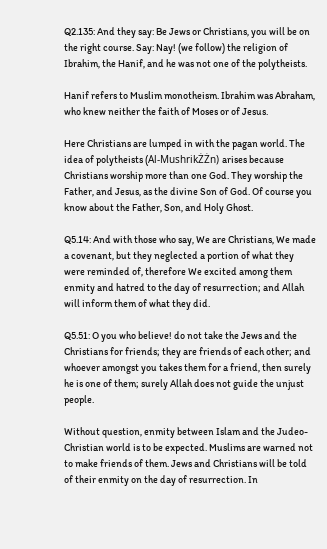Q2.135: And they say: Be Jews or Christians, you will be on the right course. Say: Nay! (we follow) the religion of Ibrahim, the Hanif, and he was not one of the polytheists.

Hanif refers to Muslim monotheism. Ibrahim was Abraham, who knew neither the faith of Moses or of Jesus.

Here Christians are lumped in with the pagan world. The idea of polytheists (Al-MushrikŻŻn) arises because Christians worship more than one God. They worship the Father, and Jesus, as the divine Son of God. Of course you know about the Father, Son, and Holy Ghost.

Q5.14: And with those who say, We are Christians, We made a covenant, but they neglected a portion of what they were reminded of, therefore We excited among them enmity and hatred to the day of resurrection; and Allah will inform them of what they did.

Q5.51: O you who believe! do not take the Jews and the Christians for friends; they are friends of each other; and whoever amongst you takes them for a friend, then surely he is one of them; surely Allah does not guide the unjust people.

Without question, enmity between Islam and the Judeo-Christian world is to be expected. Muslims are warned not to make friends of them. Jews and Christians will be told of their enmity on the day of resurrection. In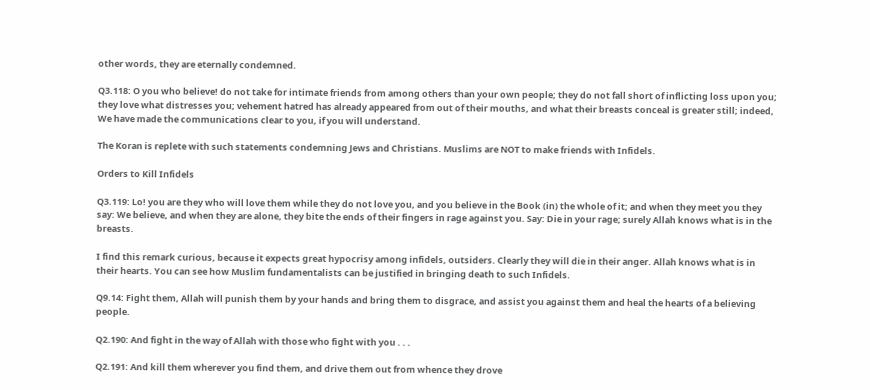other words, they are eternally condemned.

Q3.118: O you who believe! do not take for intimate friends from among others than your own people; they do not fall short of inflicting loss upon you; they love what distresses you; vehement hatred has already appeared from out of their mouths, and what their breasts conceal is greater still; indeed, We have made the communications clear to you, if you will understand.

The Koran is replete with such statements condemning Jews and Christians. Muslims are NOT to make friends with Infidels.

Orders to Kill Infidels

Q3.119: Lo! you are they who will love them while they do not love you, and you believe in the Book (in) the whole of it; and when they meet you they say: We believe, and when they are alone, they bite the ends of their fingers in rage against you. Say: Die in your rage; surely Allah knows what is in the breasts.

I find this remark curious, because it expects great hypocrisy among infidels, outsiders. Clearly they will die in their anger. Allah knows what is in their hearts. You can see how Muslim fundamentalists can be justified in bringing death to such Infidels.

Q9.14: Fight them, Allah will punish them by your hands and bring them to disgrace, and assist you against them and heal the hearts of a believing people.

Q2.190: And fight in the way of Allah with those who fight with you . . .

Q2.191: And kill them wherever you find them, and drive them out from whence they drove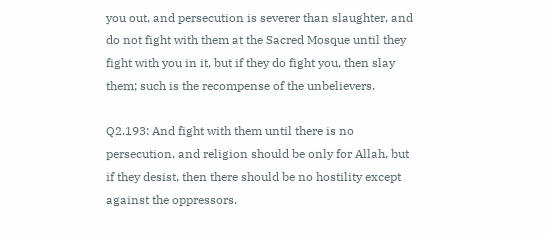you out, and persecution is severer than slaughter, and do not fight with them at the Sacred Mosque until they fight with you in it, but if they do fight you, then slay them; such is the recompense of the unbelievers.

Q2.193: And fight with them until there is no persecution, and religion should be only for Allah, but if they desist, then there should be no hostility except against the oppressors.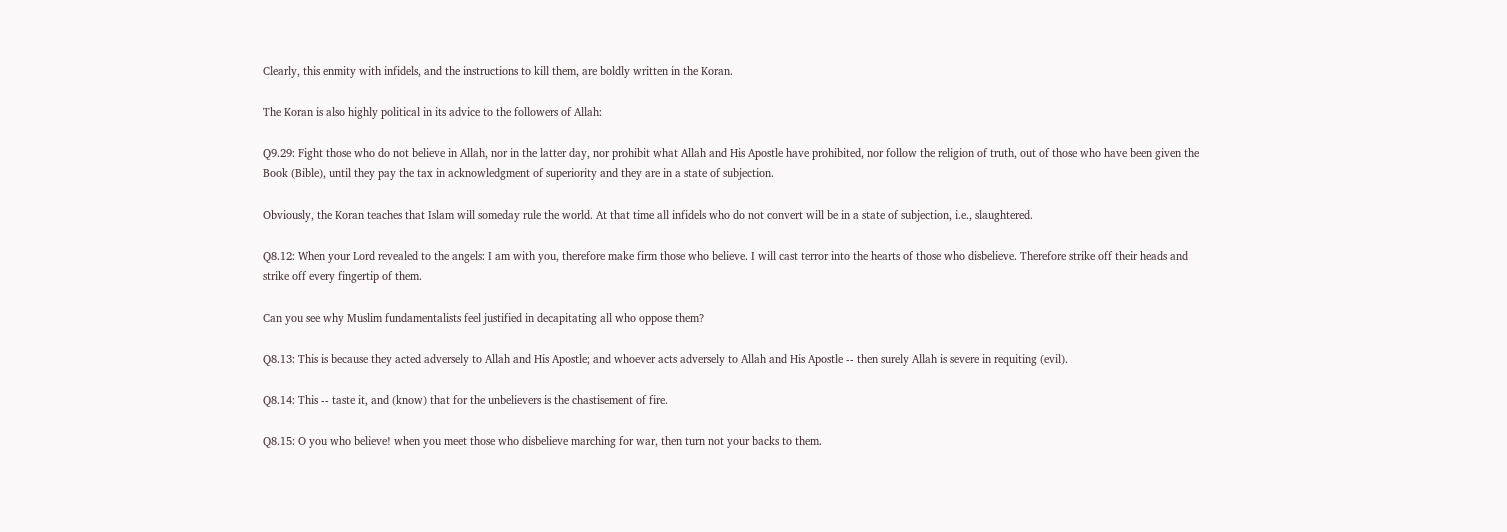Clearly, this enmity with infidels, and the instructions to kill them, are boldly written in the Koran.

The Koran is also highly political in its advice to the followers of Allah:

Q9.29: Fight those who do not believe in Allah, nor in the latter day, nor prohibit what Allah and His Apostle have prohibited, nor follow the religion of truth, out of those who have been given the Book (Bible), until they pay the tax in acknowledgment of superiority and they are in a state of subjection.

Obviously, the Koran teaches that Islam will someday rule the world. At that time all infidels who do not convert will be in a state of subjection, i.e., slaughtered.

Q8.12: When your Lord revealed to the angels: I am with you, therefore make firm those who believe. I will cast terror into the hearts of those who disbelieve. Therefore strike off their heads and strike off every fingertip of them.

Can you see why Muslim fundamentalists feel justified in decapitating all who oppose them?

Q8.13: This is because they acted adversely to Allah and His Apostle; and whoever acts adversely to Allah and His Apostle -- then surely Allah is severe in requiting (evil).

Q8.14: This -- taste it, and (know) that for the unbelievers is the chastisement of fire.

Q8.15: O you who believe! when you meet those who disbelieve marching for war, then turn not your backs to them.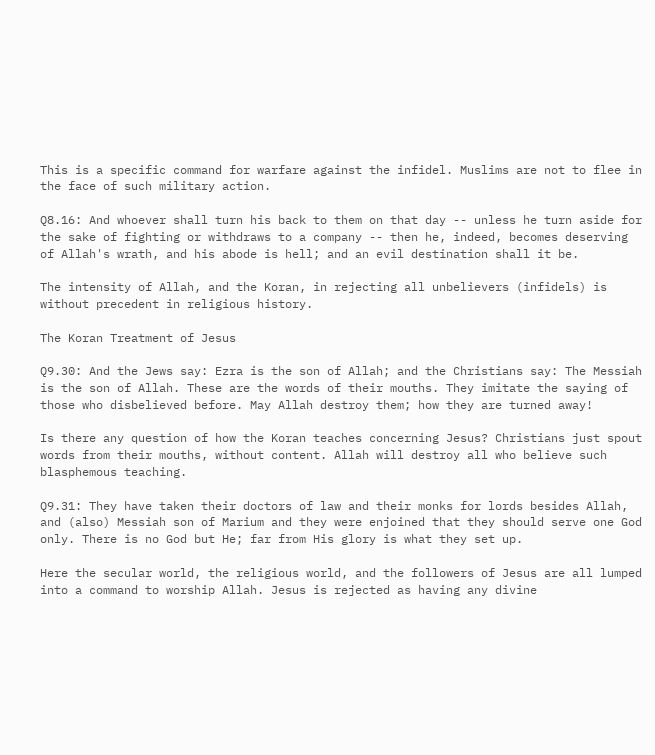This is a specific command for warfare against the infidel. Muslims are not to flee in the face of such military action.

Q8.16: And whoever shall turn his back to them on that day -- unless he turn aside for the sake of fighting or withdraws to a company -- then he, indeed, becomes deserving of Allah's wrath, and his abode is hell; and an evil destination shall it be.

The intensity of Allah, and the Koran, in rejecting all unbelievers (infidels) is without precedent in religious history.

The Koran Treatment of Jesus

Q9.30: And the Jews say: Ezra is the son of Allah; and the Christians say: The Messiah is the son of Allah. These are the words of their mouths. They imitate the saying of those who disbelieved before. May Allah destroy them; how they are turned away!

Is there any question of how the Koran teaches concerning Jesus? Christians just spout words from their mouths, without content. Allah will destroy all who believe such blasphemous teaching.

Q9.31: They have taken their doctors of law and their monks for lords besides Allah, and (also) Messiah son of Marium and they were enjoined that they should serve one God only. There is no God but He; far from His glory is what they set up.

Here the secular world, the religious world, and the followers of Jesus are all lumped into a command to worship Allah. Jesus is rejected as having any divine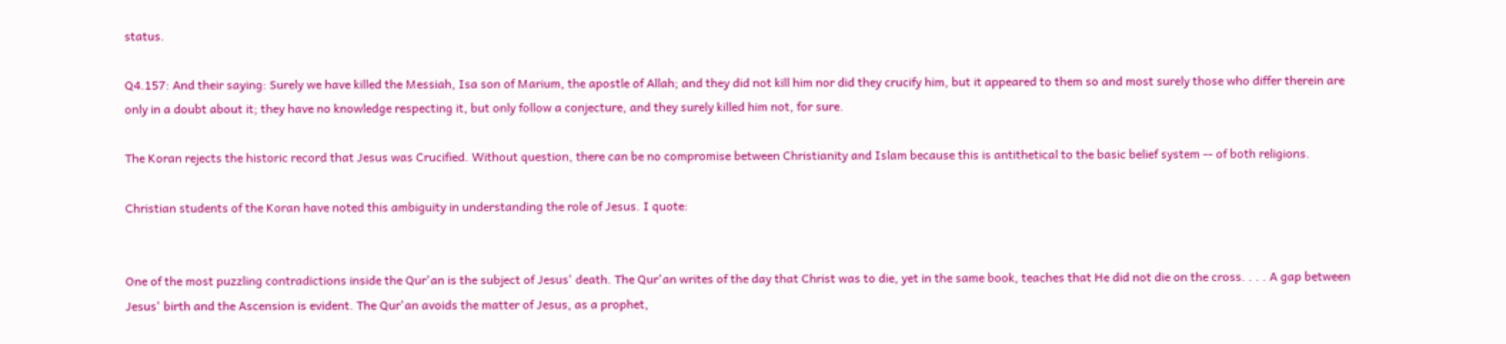status.

Q4.157: And their saying: Surely we have killed the Messiah, Isa son of Marium, the apostle of Allah; and they did not kill him nor did they crucify him, but it appeared to them so and most surely those who differ therein are only in a doubt about it; they have no knowledge respecting it, but only follow a conjecture, and they surely killed him not, for sure.

The Koran rejects the historic record that Jesus was Crucified. Without question, there can be no compromise between Christianity and Islam because this is antithetical to the basic belief system -- of both religions.

Christian students of the Koran have noted this ambiguity in understanding the role of Jesus. I quote:


One of the most puzzling contradictions inside the Qur'an is the subject of Jesus' death. The Qur'an writes of the day that Christ was to die, yet in the same book, teaches that He did not die on the cross. . . . A gap between Jesus' birth and the Ascension is evident. The Qur'an avoids the matter of Jesus, as a prophet,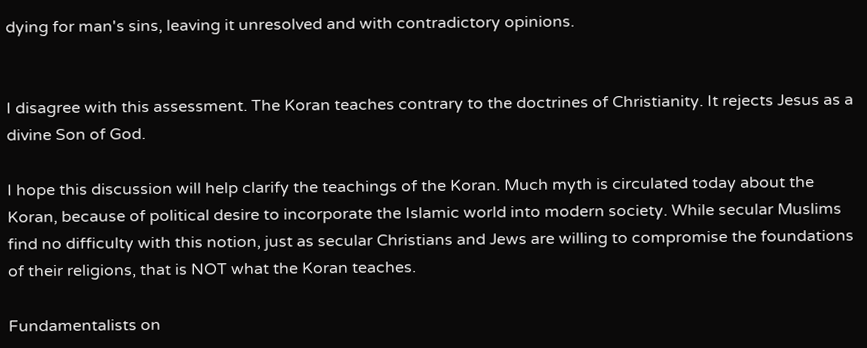dying for man's sins, leaving it unresolved and with contradictory opinions.


I disagree with this assessment. The Koran teaches contrary to the doctrines of Christianity. It rejects Jesus as a divine Son of God.

I hope this discussion will help clarify the teachings of the Koran. Much myth is circulated today about the Koran, because of political desire to incorporate the Islamic world into modern society. While secular Muslims find no difficulty with this notion, just as secular Christians and Jews are willing to compromise the foundations of their religions, that is NOT what the Koran teaches.

Fundamentalists on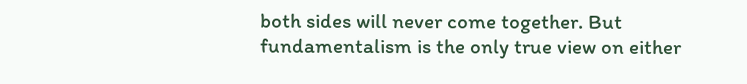both sides will never come together. But fundamentalism is the only true view on either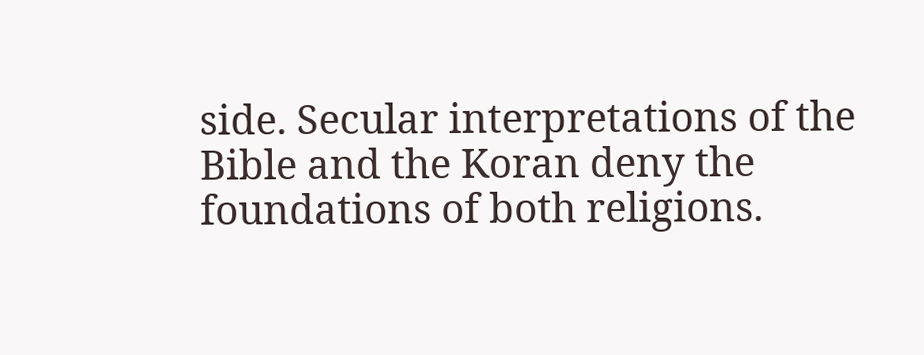side. Secular interpretations of the Bible and the Koran deny the foundations of both religions.